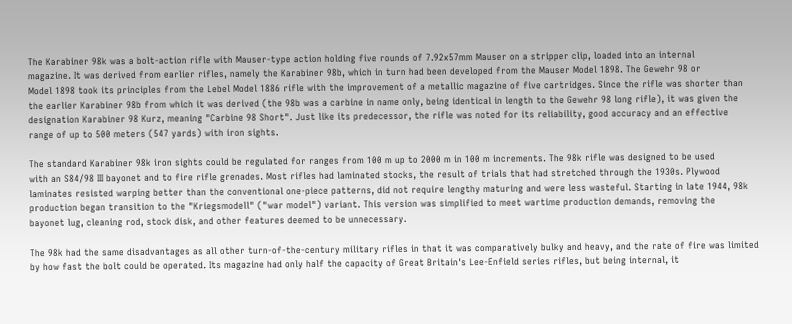The Karabiner 98k was a bolt-action rifle with Mauser-type action holding five rounds of 7.92x57mm Mauser on a stripper clip, loaded into an internal
magazine. It was derived from earlier rifles, namely the Karabiner 98b, which in turn had been developed from the Mauser Model 1898. The Gewehr 98 or
Model 1898 took its principles from the Lebel Model 1886 rifle with the improvement of a metallic magazine of five cartridges. Since the rifle was shorter than
the earlier Karabiner 98b from which it was derived (the 98b was a carbine in name only, being identical in length to the Gewehr 98 long rifle), it was given the
designation Karabiner 98 Kurz, meaning "Carbine 98 Short". Just like its predecessor, the rifle was noted for its reliability, good accuracy and an effective
range of up to 500 meters (547 yards) with iron sights.

The standard Karabiner 98k iron sights could be regulated for ranges from 100 m up to 2000 m in 100 m increments. The 98k rifle was designed to be used
with an S84/98 III bayonet and to fire rifle grenades. Most rifles had laminated stocks, the result of trials that had stretched through the 1930s. Plywood
laminates resisted warping better than the conventional one-piece patterns, did not require lengthy maturing and were less wasteful. Starting in late 1944, 98k
production began transition to the "Kriegsmodell" ("war model") variant. This version was simplified to meet wartime production demands, removing the
bayonet lug, cleaning rod, stock disk, and other features deemed to be unnecessary.

The 98k had the same disadvantages as all other turn-of-the-century military rifles in that it was comparatively bulky and heavy, and the rate of fire was limited
by how fast the bolt could be operated. Its magazine had only half the capacity of Great Britain's Lee-Enfield series rifles, but being internal, it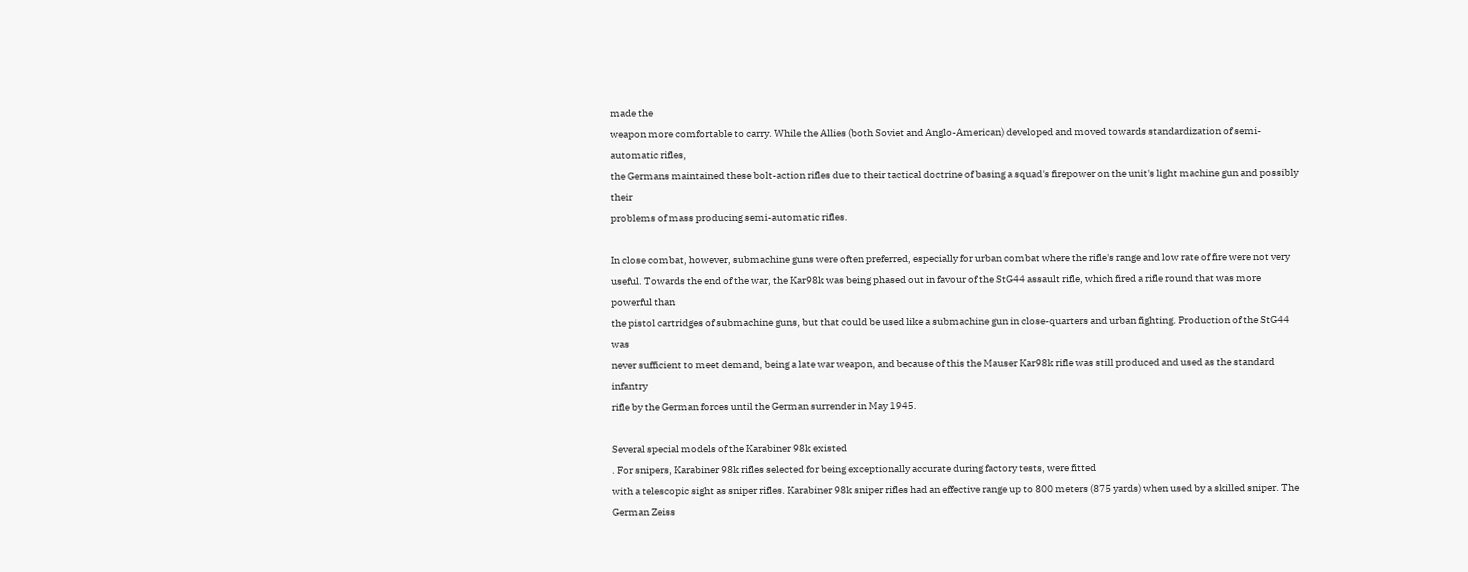made the
weapon more comfortable to carry. While the Allies (both Soviet and Anglo-American) developed and moved towards standardization of semi-automatic rifles,
the Germans maintained these bolt-action rifles due to their tactical doctrine of basing a squad's firepower on the unit's light machine gun and possibly their
problems of mass producing semi-automatic rifles.

In close combat, however, submachine guns were often preferred, especially for urban combat where the rifle's range and low rate of fire were not very
useful. Towards the end of the war, the Kar98k was being phased out in favour of the StG44 assault rifle, which fired a rifle round that was more powerful than
the pistol cartridges of submachine guns, but that could be used like a submachine gun in close-quarters and urban fighting. Production of the StG44 was
never sufficient to meet demand, being a late war weapon, and because of this the Mauser Kar98k rifle was still produced and used as the standard infantry
rifle by the German forces until the German surrender in May 1945.

Several special models of the Karabiner 98k existed
. For snipers, Karabiner 98k rifles selected for being exceptionally accurate during factory tests, were fitted
with a telescopic sight as sniper rifles. Karabiner 98k sniper rifles had an effective range up to 800 meters (875 yards) when used by a skilled sniper. The
German Zeiss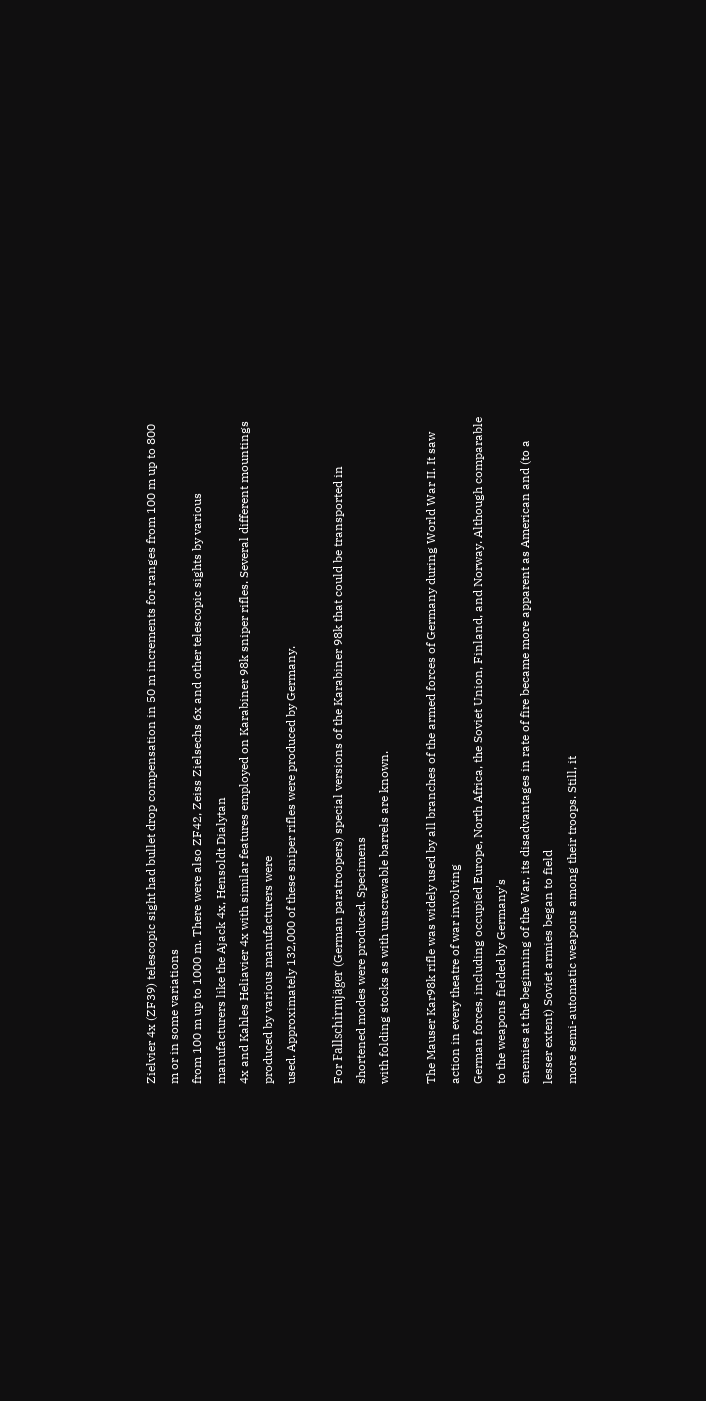Zielvier 4x (ZF39) telescopic sight had bullet drop compensation in 50 m increments for ranges from 100 m up to 800 m or in some variations
from 100 m up to 1000 m. There were also ZF42, Zeiss Zielsechs 6x and other telescopic sights by various manufacturers like the Ajack 4x, Hensoldt Dialytan
4x and Kahles Heliavier 4x with similar features employed on Karabiner 98k sniper rifles. Several different mountings produced by various manufacturers were
used. Approximately 132,000 of these sniper rifles were produced by Germany.

For Fallschirmjäger (German paratroopers) special versions of the Karabiner 98k that could be transported in shortened modes were produced. Specimens
with folding stocks as with unscrewable barrels are known.

The Mauser Kar98k rifle was widely used by all branches of the armed forces of Germany during World War II. It saw action in every theatre of war involving
German forces, including occupied Europe, North Africa, the Soviet Union, Finland, and Norway. Although comparable to the weapons fielded by Germany's
enemies at the beginning of the War, its disadvantages in rate of fire became more apparent as American and (to a lesser extent) Soviet armies began to field
more semi-automatic weapons among their troops. Still, it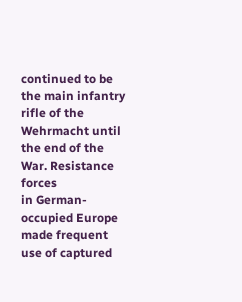continued to be the main infantry rifle of the Wehrmacht until the end of the War. Resistance forces
in German-occupied Europe made frequent use of captured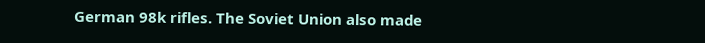German 98k rifles. The Soviet Union also made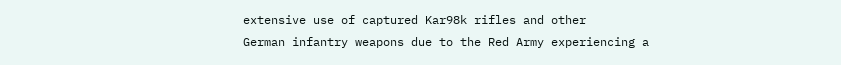extensive use of captured Kar98k rifles and other
German infantry weapons due to the Red Army experiencing a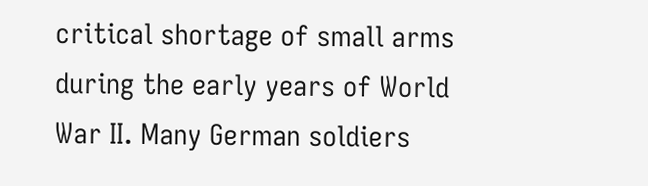critical shortage of small arms during the early years of World War II. Many German soldiers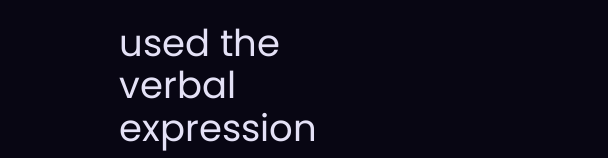used the verbal expression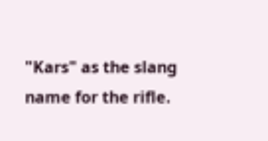"Kars" as the slang name for the rifle.